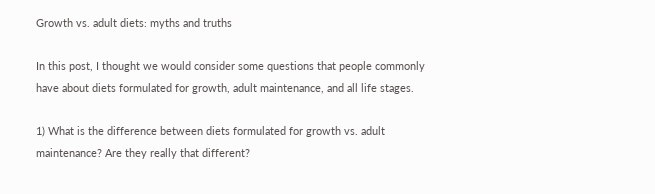Growth vs. adult diets: myths and truths

In this post, I thought we would consider some questions that people commonly have about diets formulated for growth, adult maintenance, and all life stages.

1) What is the difference between diets formulated for growth vs. adult maintenance? Are they really that different?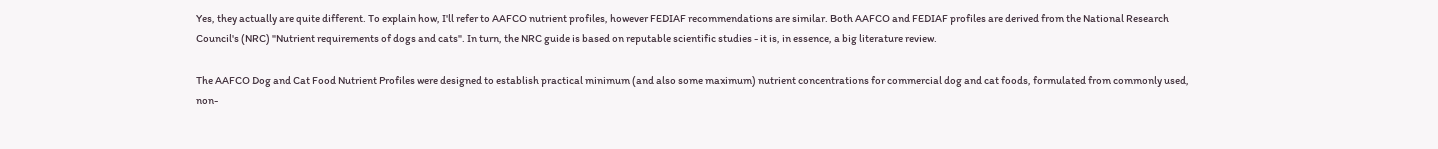Yes, they actually are quite different. To explain how, I'll refer to AAFCO nutrient profiles, however FEDIAF recommendations are similar. Both AAFCO and FEDIAF profiles are derived from the National Research Council's (NRC) "Nutrient requirements of dogs and cats". In turn, the NRC guide is based on reputable scientific studies - it is, in essence, a big literature review.

The AAFCO Dog and Cat Food Nutrient Profiles were designed to establish practical minimum (and also some maximum) nutrient concentrations for commercial dog and cat foods, formulated from commonly used, non-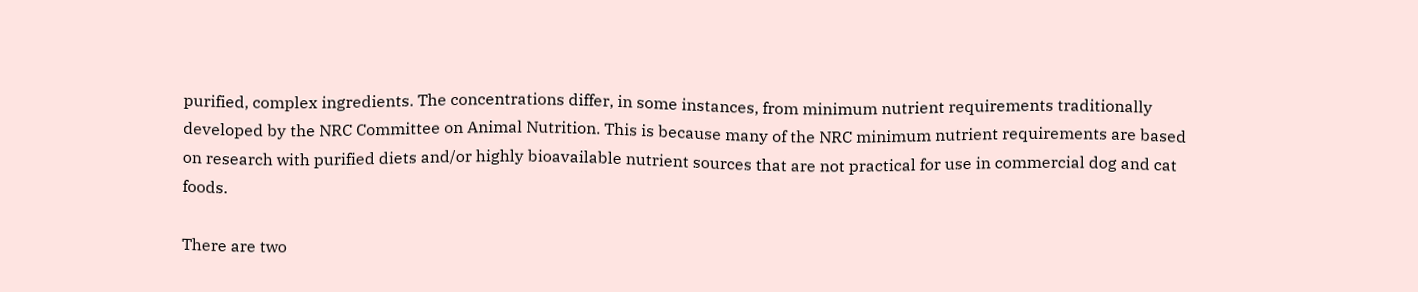purified, complex ingredients. The concentrations differ, in some instances, from minimum nutrient requirements traditionally developed by the NRC Committee on Animal Nutrition. This is because many of the NRC minimum nutrient requirements are based on research with purified diets and/or highly bioavailable nutrient sources that are not practical for use in commercial dog and cat foods.

There are two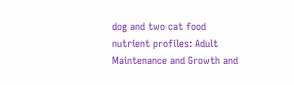dog and two cat food nutrient profiles: Adult Maintenance and Growth and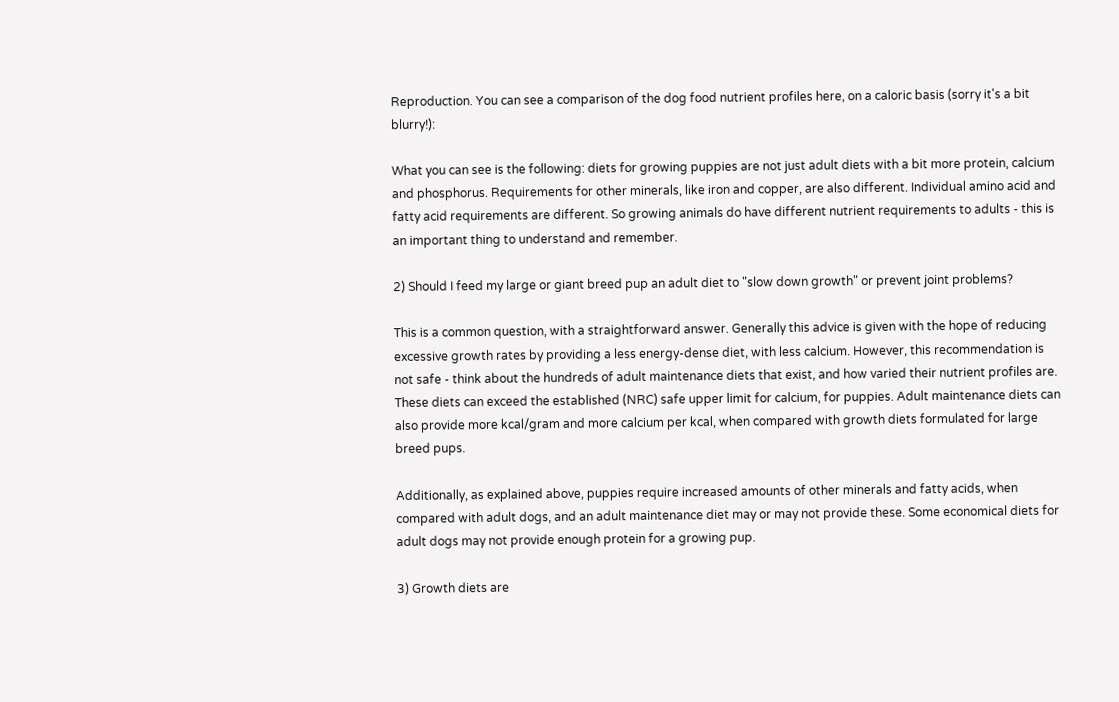Reproduction. You can see a comparison of the dog food nutrient profiles here, on a caloric basis (sorry it's a bit blurry!):

What you can see is the following: diets for growing puppies are not just adult diets with a bit more protein, calcium and phosphorus. Requirements for other minerals, like iron and copper, are also different. Individual amino acid and fatty acid requirements are different. So growing animals do have different nutrient requirements to adults - this is an important thing to understand and remember.

2) Should I feed my large or giant breed pup an adult diet to "slow down growth" or prevent joint problems?

This is a common question, with a straightforward answer. Generally this advice is given with the hope of reducing excessive growth rates by providing a less energy-dense diet, with less calcium. However, this recommendation is not safe - think about the hundreds of adult maintenance diets that exist, and how varied their nutrient profiles are. These diets can exceed the established (NRC) safe upper limit for calcium, for puppies. Adult maintenance diets can also provide more kcal/gram and more calcium per kcal, when compared with growth diets formulated for large breed pups.

Additionally, as explained above, puppies require increased amounts of other minerals and fatty acids, when compared with adult dogs, and an adult maintenance diet may or may not provide these. Some economical diets for adult dogs may not provide enough protein for a growing pup.

3) Growth diets are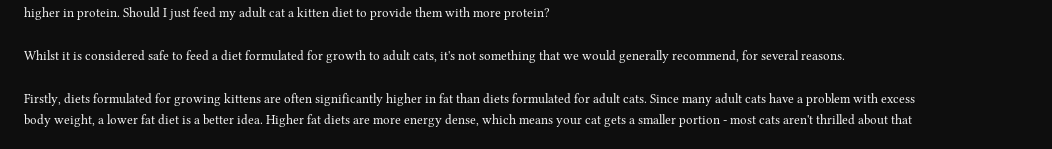higher in protein. Should I just feed my adult cat a kitten diet to provide them with more protein?

Whilst it is considered safe to feed a diet formulated for growth to adult cats, it's not something that we would generally recommend, for several reasons.

Firstly, diets formulated for growing kittens are often significantly higher in fat than diets formulated for adult cats. Since many adult cats have a problem with excess body weight, a lower fat diet is a better idea. Higher fat diets are more energy dense, which means your cat gets a smaller portion - most cats aren't thrilled about that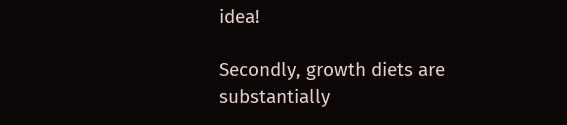idea!

Secondly, growth diets are substantially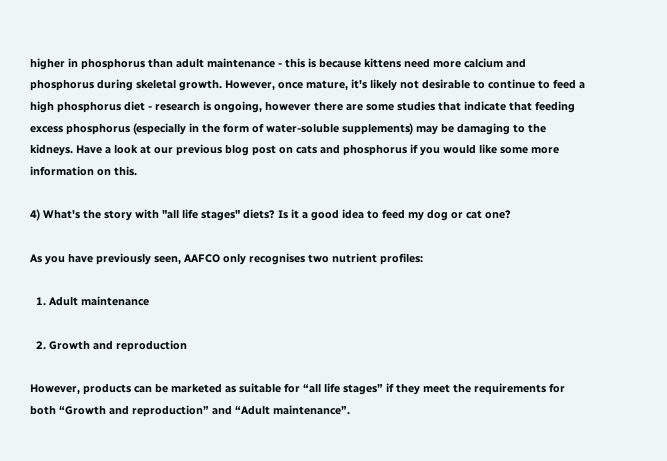higher in phosphorus than adult maintenance - this is because kittens need more calcium and phosphorus during skeletal growth. However, once mature, it's likely not desirable to continue to feed a high phosphorus diet - research is ongoing, however there are some studies that indicate that feeding excess phosphorus (especially in the form of water-soluble supplements) may be damaging to the kidneys. Have a look at our previous blog post on cats and phosphorus if you would like some more information on this.

4) What's the story with "all life stages" diets? Is it a good idea to feed my dog or cat one?

As you have previously seen, AAFCO only recognises two nutrient profiles:

  1. Adult maintenance

  2. Growth and reproduction

However, products can be marketed as suitable for “all life stages” if they meet the requirements for both “Growth and reproduction” and “Adult maintenance”.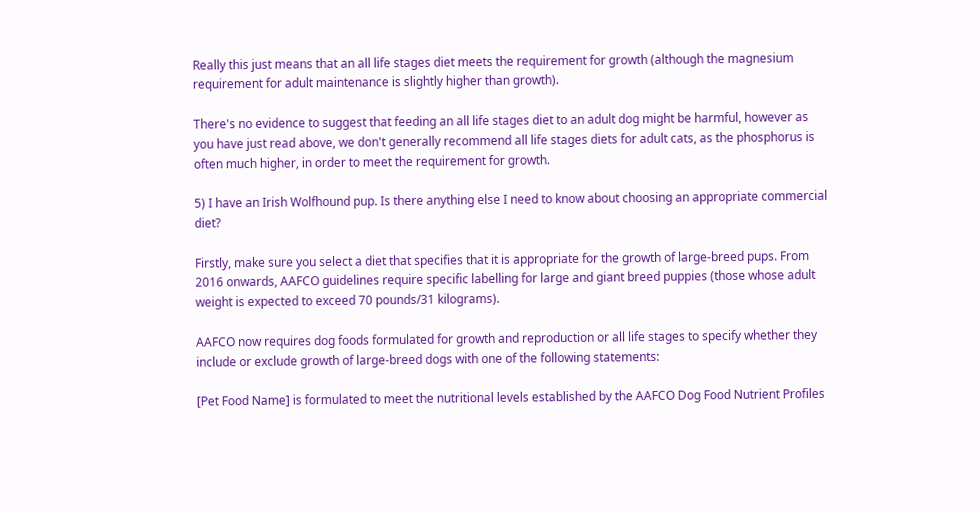Really this just means that an all life stages diet meets the requirement for growth (although the magnesium requirement for adult maintenance is slightly higher than growth).

There's no evidence to suggest that feeding an all life stages diet to an adult dog might be harmful, however as you have just read above, we don't generally recommend all life stages diets for adult cats, as the phosphorus is often much higher, in order to meet the requirement for growth.

5) I have an Irish Wolfhound pup. Is there anything else I need to know about choosing an appropriate commercial diet?

Firstly, make sure you select a diet that specifies that it is appropriate for the growth of large-breed pups. From 2016 onwards, AAFCO guidelines require specific labelling for large and giant breed puppies (those whose adult weight is expected to exceed 70 pounds/31 kilograms).

AAFCO now requires dog foods formulated for growth and reproduction or all life stages to specify whether they include or exclude growth of large-breed dogs with one of the following statements:

[Pet Food Name] is formulated to meet the nutritional levels established by the AAFCO Dog Food Nutrient Profiles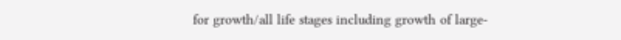for growth/all life stages including growth of large-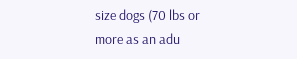size dogs (70 lbs or more as an adu